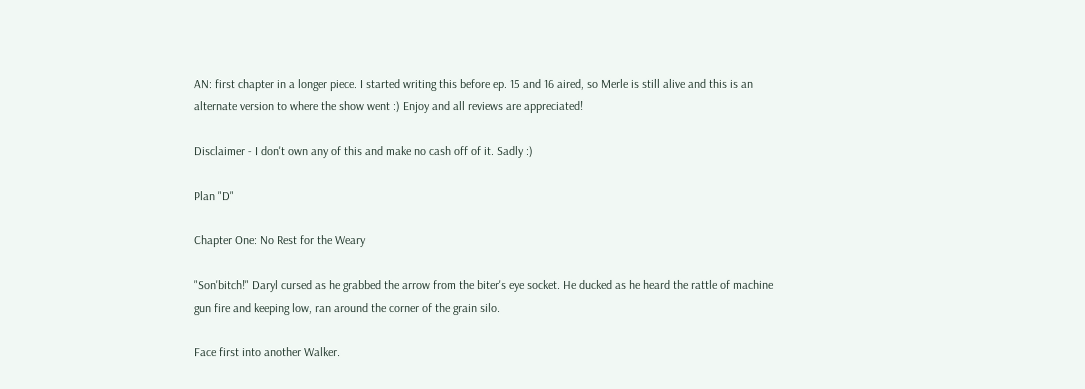AN: first chapter in a longer piece. I started writing this before ep. 15 and 16 aired, so Merle is still alive and this is an alternate version to where the show went :) Enjoy and all reviews are appreciated!

Disclaimer - I don't own any of this and make no cash off of it. Sadly :)

Plan "D"

Chapter One: No Rest for the Weary

"Son'bitch!" Daryl cursed as he grabbed the arrow from the biter's eye socket. He ducked as he heard the rattle of machine gun fire and keeping low, ran around the corner of the grain silo.

Face first into another Walker.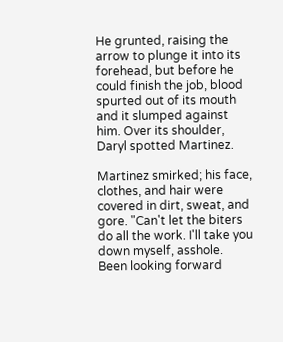He grunted, raising the arrow to plunge it into its forehead, but before he could finish the job, blood spurted out of its mouth and it slumped against him. Over its shoulder, Daryl spotted Martinez.

Martinez smirked; his face, clothes, and hair were covered in dirt, sweat, and gore. "Can't let the biters do all the work. I'll take you down myself, asshole. Been looking forward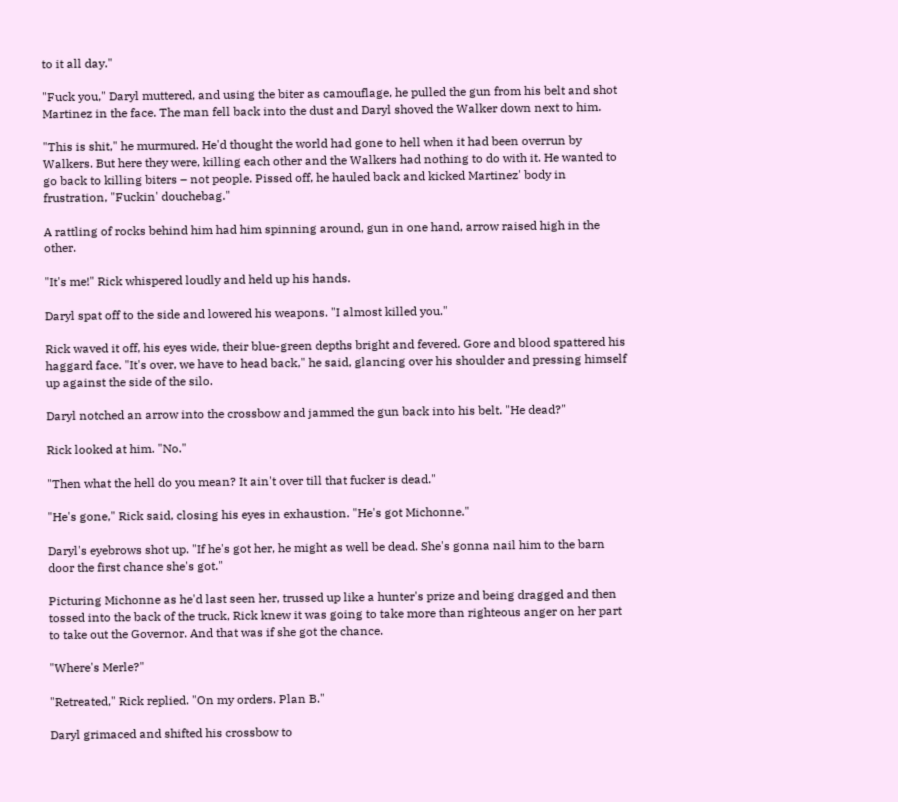to it all day."

"Fuck you," Daryl muttered, and using the biter as camouflage, he pulled the gun from his belt and shot Martinez in the face. The man fell back into the dust and Daryl shoved the Walker down next to him.

"This is shit," he murmured. He'd thought the world had gone to hell when it had been overrun by Walkers. But here they were, killing each other and the Walkers had nothing to do with it. He wanted to go back to killing biters – not people. Pissed off, he hauled back and kicked Martinez' body in frustration, "Fuckin' douchebag."

A rattling of rocks behind him had him spinning around, gun in one hand, arrow raised high in the other.

"It's me!" Rick whispered loudly and held up his hands.

Daryl spat off to the side and lowered his weapons. "I almost killed you."

Rick waved it off, his eyes wide, their blue-green depths bright and fevered. Gore and blood spattered his haggard face. "It's over, we have to head back," he said, glancing over his shoulder and pressing himself up against the side of the silo.

Daryl notched an arrow into the crossbow and jammed the gun back into his belt. "He dead?"

Rick looked at him. "No."

"Then what the hell do you mean? It ain't over till that fucker is dead."

"He's gone," Rick said, closing his eyes in exhaustion. "He's got Michonne."

Daryl's eyebrows shot up. "If he's got her, he might as well be dead. She's gonna nail him to the barn door the first chance she's got."

Picturing Michonne as he'd last seen her, trussed up like a hunter's prize and being dragged and then tossed into the back of the truck, Rick knew it was going to take more than righteous anger on her part to take out the Governor. And that was if she got the chance.

"Where's Merle?"

"Retreated," Rick replied. "On my orders. Plan B."

Daryl grimaced and shifted his crossbow to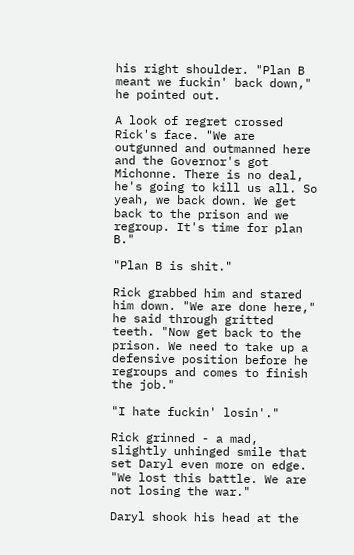his right shoulder. "Plan B meant we fuckin' back down," he pointed out.

A look of regret crossed Rick's face. "We are outgunned and outmanned here and the Governor's got Michonne. There is no deal, he's going to kill us all. So yeah, we back down. We get back to the prison and we regroup. It's time for plan B."

"Plan B is shit."

Rick grabbed him and stared him down. "We are done here," he said through gritted teeth. "Now get back to the prison. We need to take up a defensive position before he regroups and comes to finish the job."

"I hate fuckin' losin'."

Rick grinned - a mad, slightly unhinged smile that set Daryl even more on edge. "We lost this battle. We are not losing the war."

Daryl shook his head at the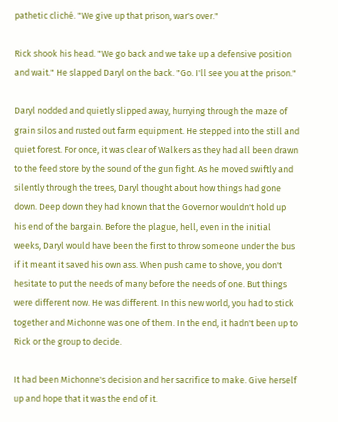pathetic cliché. "We give up that prison, war's over."

Rick shook his head. "We go back and we take up a defensive position and wait." He slapped Daryl on the back. "Go. I'll see you at the prison."

Daryl nodded and quietly slipped away, hurrying through the maze of grain silos and rusted out farm equipment. He stepped into the still and quiet forest. For once, it was clear of Walkers as they had all been drawn to the feed store by the sound of the gun fight. As he moved swiftly and silently through the trees, Daryl thought about how things had gone down. Deep down they had known that the Governor wouldn't hold up his end of the bargain. Before the plague, hell, even in the initial weeks, Daryl would have been the first to throw someone under the bus if it meant it saved his own ass. When push came to shove, you don't hesitate to put the needs of many before the needs of one. But things were different now. He was different. In this new world, you had to stick together and Michonne was one of them. In the end, it hadn't been up to Rick or the group to decide.

It had been Michonne's decision and her sacrifice to make. Give herself up and hope that it was the end of it.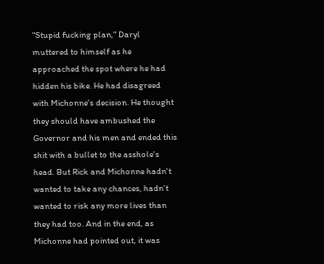"Stupid fucking plan," Daryl muttered to himself as he approached the spot where he had hidden his bike. He had disagreed with Michonne's decision. He thought they should have ambushed the Governor and his men and ended this shit with a bullet to the asshole's head. But Rick and Michonne hadn't wanted to take any chances, hadn't wanted to risk any more lives than they had too. And in the end, as Michonne had pointed out, it was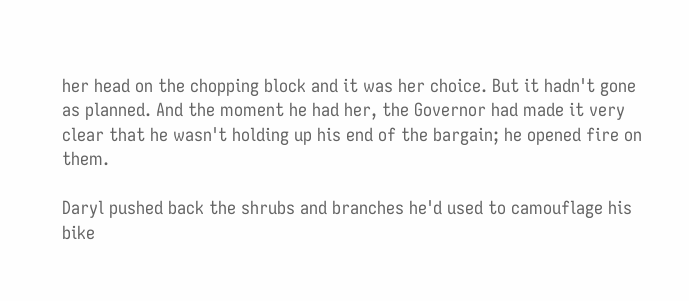her head on the chopping block and it was her choice. But it hadn't gone as planned. And the moment he had her, the Governor had made it very clear that he wasn't holding up his end of the bargain; he opened fire on them.

Daryl pushed back the shrubs and branches he'd used to camouflage his bike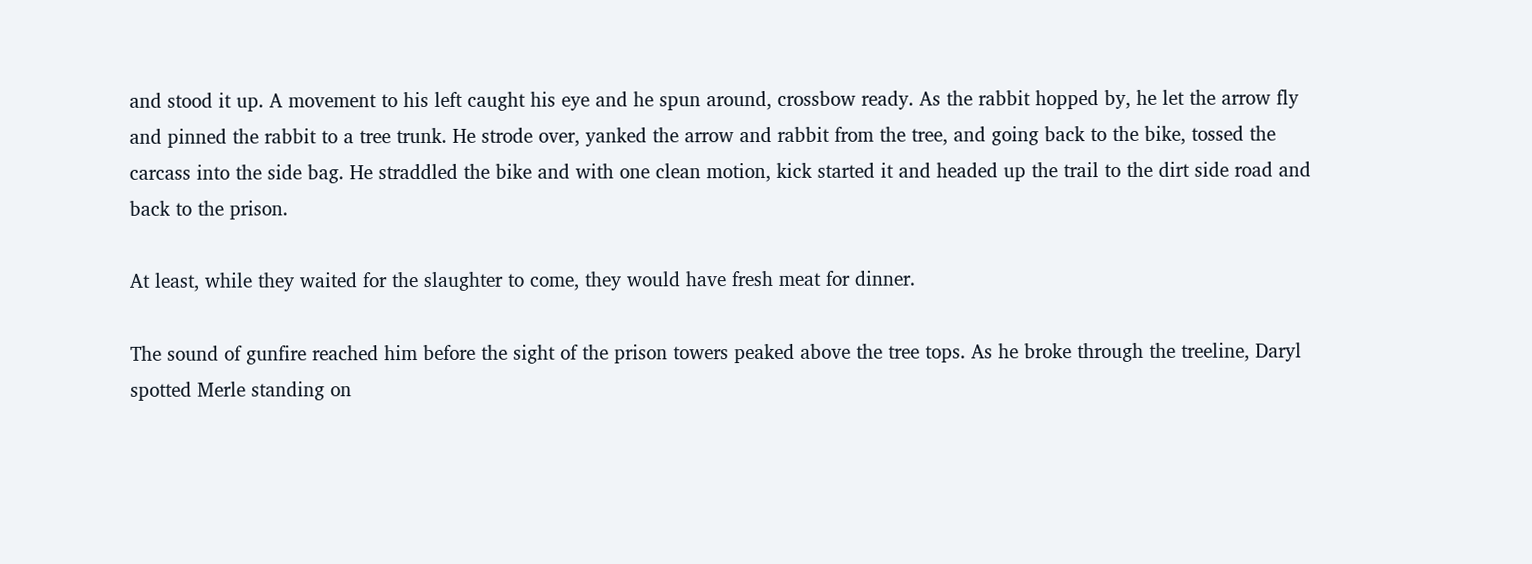and stood it up. A movement to his left caught his eye and he spun around, crossbow ready. As the rabbit hopped by, he let the arrow fly and pinned the rabbit to a tree trunk. He strode over, yanked the arrow and rabbit from the tree, and going back to the bike, tossed the carcass into the side bag. He straddled the bike and with one clean motion, kick started it and headed up the trail to the dirt side road and back to the prison.

At least, while they waited for the slaughter to come, they would have fresh meat for dinner.

The sound of gunfire reached him before the sight of the prison towers peaked above the tree tops. As he broke through the treeline, Daryl spotted Merle standing on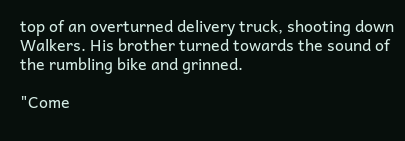top of an overturned delivery truck, shooting down Walkers. His brother turned towards the sound of the rumbling bike and grinned.

"Come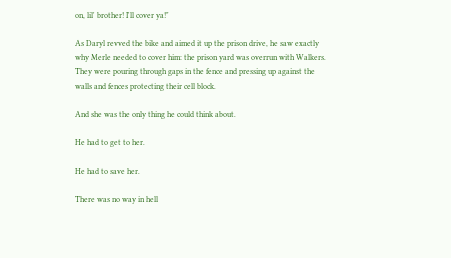on, lil' brother! I'll cover ya!"

As Daryl revved the bike and aimed it up the prison drive, he saw exactly why Merle needed to cover him: the prison yard was overrun with Walkers. They were pouring through gaps in the fence and pressing up against the walls and fences protecting their cell block.

And she was the only thing he could think about.

He had to get to her.

He had to save her.

There was no way in hell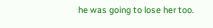he was going to lose her too.